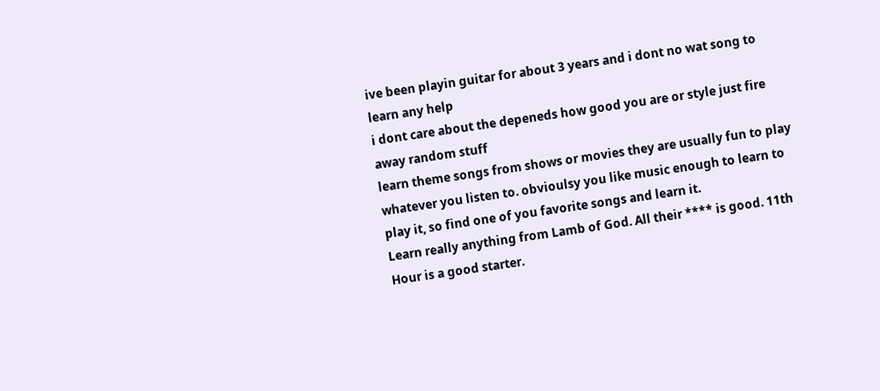ive been playin guitar for about 3 years and i dont no wat song to learn any help
i dont care about the depeneds how good you are or style just fire away random stuff
learn theme songs from shows or movies they are usually fun to play
whatever you listen to. obvioulsy you like music enough to learn to play it, so find one of you favorite songs and learn it.
Learn really anything from Lamb of God. All their **** is good. 11th Hour is a good starter.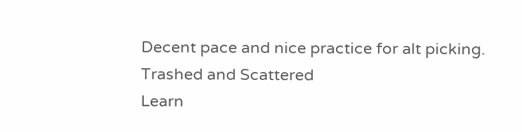Decent pace and nice practice for alt picking.
Trashed and Scattered
Learn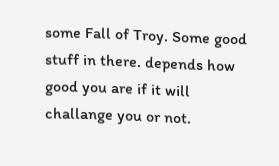some Fall of Troy. Some good stuff in there. depends how good you are if it will challange you or not.